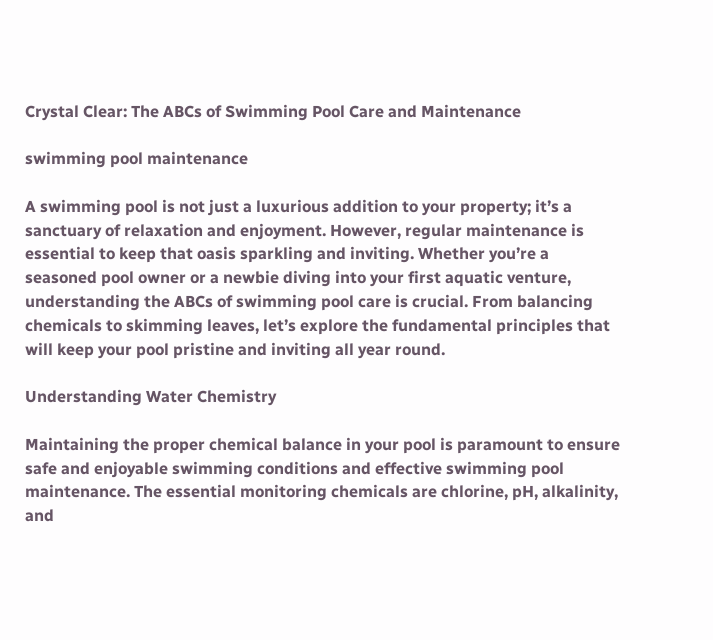Crystal Clear: The ABCs of Swimming Pool Care and Maintenance

swimming pool maintenance

A swimming pool is not just a luxurious addition to your property; it’s a sanctuary of relaxation and enjoyment. However, regular maintenance is essential to keep that oasis sparkling and inviting. Whether you’re a seasoned pool owner or a newbie diving into your first aquatic venture, understanding the ABCs of swimming pool care is crucial. From balancing chemicals to skimming leaves, let’s explore the fundamental principles that will keep your pool pristine and inviting all year round.

Understanding Water Chemistry

Maintaining the proper chemical balance in your pool is paramount to ensure safe and enjoyable swimming conditions and effective swimming pool maintenance. The essential monitoring chemicals are chlorine, pH, alkalinity, and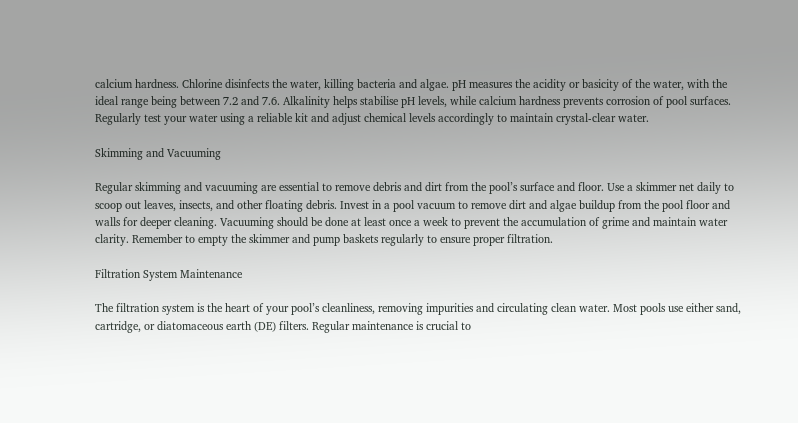calcium hardness. Chlorine disinfects the water, killing bacteria and algae. pH measures the acidity or basicity of the water, with the ideal range being between 7.2 and 7.6. Alkalinity helps stabilise pH levels, while calcium hardness prevents corrosion of pool surfaces. Regularly test your water using a reliable kit and adjust chemical levels accordingly to maintain crystal-clear water.

Skimming and Vacuuming

Regular skimming and vacuuming are essential to remove debris and dirt from the pool’s surface and floor. Use a skimmer net daily to scoop out leaves, insects, and other floating debris. Invest in a pool vacuum to remove dirt and algae buildup from the pool floor and walls for deeper cleaning. Vacuuming should be done at least once a week to prevent the accumulation of grime and maintain water clarity. Remember to empty the skimmer and pump baskets regularly to ensure proper filtration.

Filtration System Maintenance

The filtration system is the heart of your pool’s cleanliness, removing impurities and circulating clean water. Most pools use either sand, cartridge, or diatomaceous earth (DE) filters. Regular maintenance is crucial to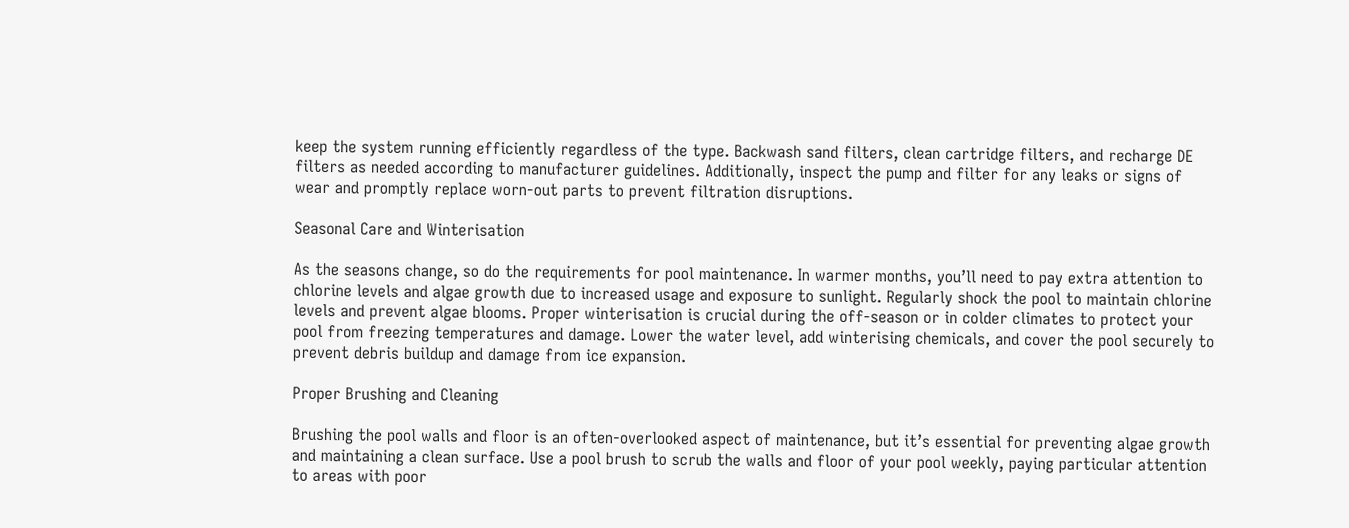keep the system running efficiently regardless of the type. Backwash sand filters, clean cartridge filters, and recharge DE filters as needed according to manufacturer guidelines. Additionally, inspect the pump and filter for any leaks or signs of wear and promptly replace worn-out parts to prevent filtration disruptions.

Seasonal Care and Winterisation

As the seasons change, so do the requirements for pool maintenance. In warmer months, you’ll need to pay extra attention to chlorine levels and algae growth due to increased usage and exposure to sunlight. Regularly shock the pool to maintain chlorine levels and prevent algae blooms. Proper winterisation is crucial during the off-season or in colder climates to protect your pool from freezing temperatures and damage. Lower the water level, add winterising chemicals, and cover the pool securely to prevent debris buildup and damage from ice expansion.

Proper Brushing and Cleaning

Brushing the pool walls and floor is an often-overlooked aspect of maintenance, but it’s essential for preventing algae growth and maintaining a clean surface. Use a pool brush to scrub the walls and floor of your pool weekly, paying particular attention to areas with poor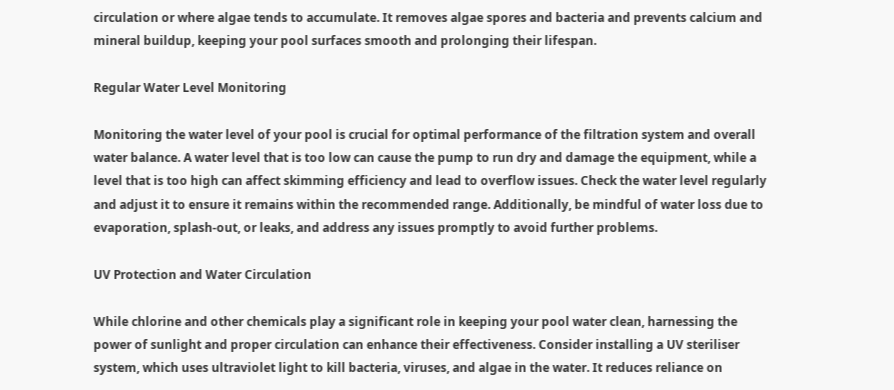circulation or where algae tends to accumulate. It removes algae spores and bacteria and prevents calcium and mineral buildup, keeping your pool surfaces smooth and prolonging their lifespan.

Regular Water Level Monitoring

Monitoring the water level of your pool is crucial for optimal performance of the filtration system and overall water balance. A water level that is too low can cause the pump to run dry and damage the equipment, while a level that is too high can affect skimming efficiency and lead to overflow issues. Check the water level regularly and adjust it to ensure it remains within the recommended range. Additionally, be mindful of water loss due to evaporation, splash-out, or leaks, and address any issues promptly to avoid further problems.

UV Protection and Water Circulation

While chlorine and other chemicals play a significant role in keeping your pool water clean, harnessing the power of sunlight and proper circulation can enhance their effectiveness. Consider installing a UV steriliser system, which uses ultraviolet light to kill bacteria, viruses, and algae in the water. It reduces reliance on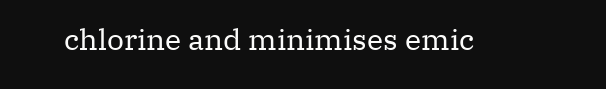chlorine and minimises emic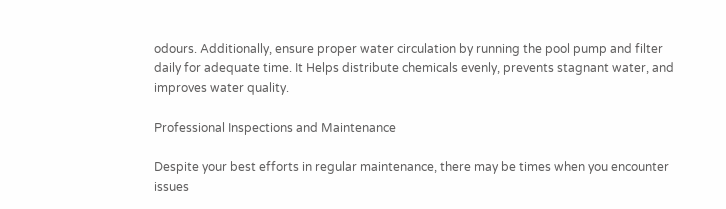odours. Additionally, ensure proper water circulation by running the pool pump and filter daily for adequate time. It Helps distribute chemicals evenly, prevents stagnant water, and improves water quality.

Professional Inspections and Maintenance

Despite your best efforts in regular maintenance, there may be times when you encounter issues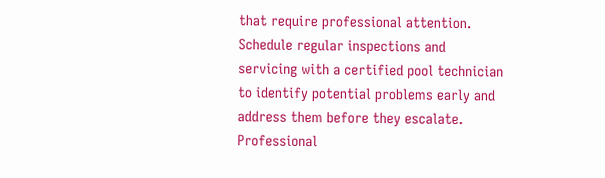that require professional attention. Schedule regular inspections and servicing with a certified pool technician to identify potential problems early and address them before they escalate. Professional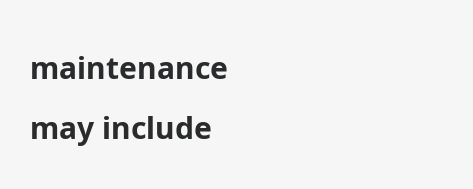maintenance may include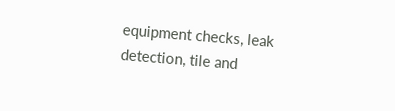equipment checks, leak detection, tile and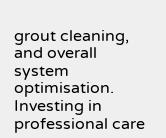grout cleaning, and overall system optimisation. Investing in professional care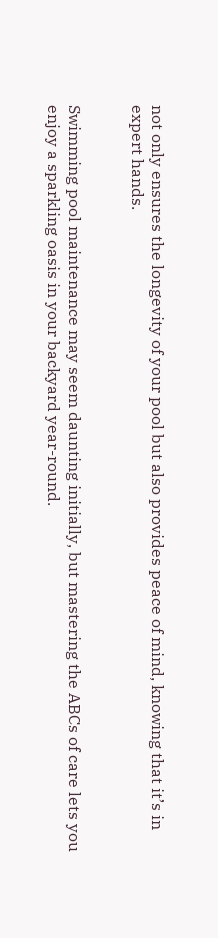not only ensures the longevity of your pool but also provides peace of mind, knowing that it’s in expert hands.


Swimming pool maintenance may seem daunting initially, but mastering the ABCs of care lets you enjoy a sparkling oasis in your backyard year-round.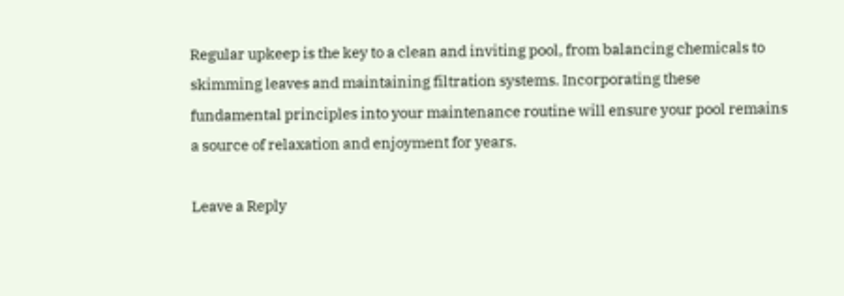Regular upkeep is the key to a clean and inviting pool, from balancing chemicals to skimming leaves and maintaining filtration systems. Incorporating these fundamental principles into your maintenance routine will ensure your pool remains a source of relaxation and enjoyment for years.

Leave a Reply